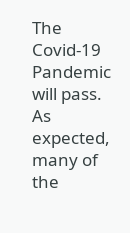The Covid-19 Pandemic will pass.  As expected, many of the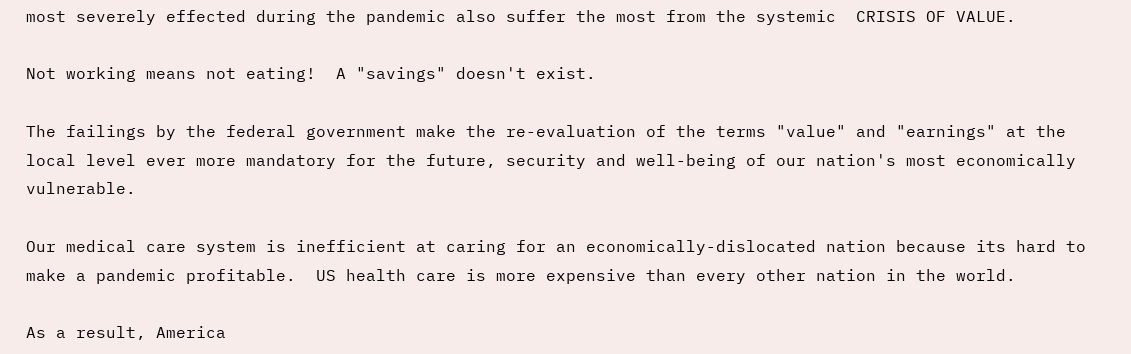most severely effected during the pandemic also suffer the most from the systemic  CRISIS OF VALUE.

Not working means not eating!  A "savings" doesn't exist.

The failings by the federal government make the re-evaluation of the terms "value" and "earnings" at the local level ever more mandatory for the future, security and well-being of our nation's most economically vulnerable.

Our medical care system is inefficient at caring for an economically-dislocated nation because its hard to make a pandemic profitable.  US health care is more expensive than every other nation in the world.

As a result, America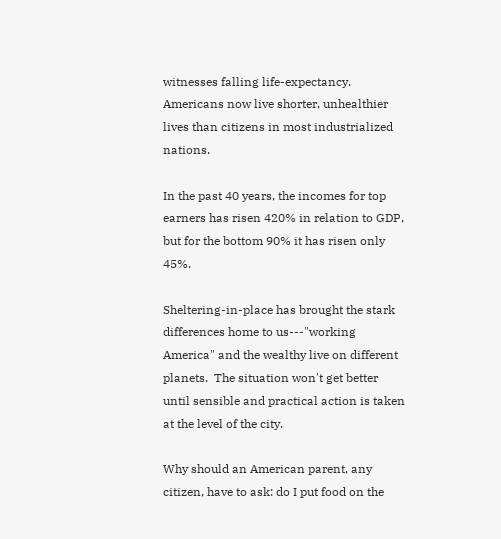witnesses falling life-expectancy. Americans now live shorter, unhealthier lives than citizens in most industrialized nations.

In the past 40 years, the incomes for top earners has risen 420% in relation to GDP, but for the bottom 90% it has risen only 45%.

Sheltering-in-place has brought the stark differences home to us---"working America" and the wealthy live on different planets.  The situation won't get better until sensible and practical action is taken at the level of the city.

Why should an American parent, any citizen, have to ask: do I put food on the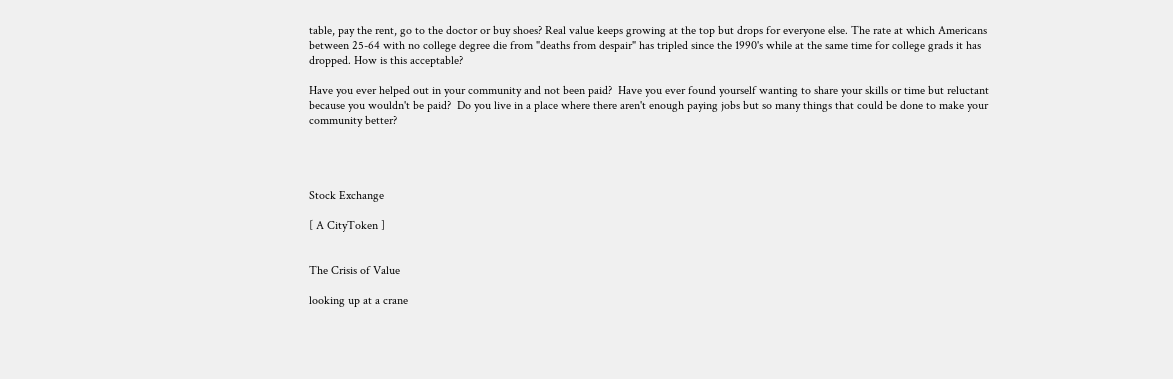table, pay the rent, go to the doctor or buy shoes? Real value keeps growing at the top but drops for everyone else. The rate at which Americans between 25-64 with no college degree die from "deaths from despair" has tripled since the 1990's while at the same time for college grads it has dropped. How is this acceptable?

Have you ever helped out in your community and not been paid?  Have you ever found yourself wanting to share your skills or time but reluctant because you wouldn't be paid?  Do you live in a place where there aren't enough paying jobs but so many things that could be done to make your community better?




Stock Exchange

[ A CityToken ]


The Crisis of Value

looking up at a crane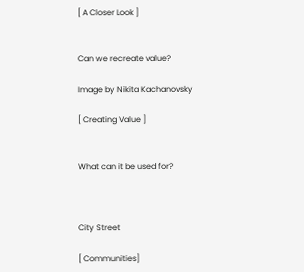[ A Closer Look ]


Can we recreate value?

Image by Nikita Kachanovsky

[ Creating Value ]


What can it be used for?



City Street

[ Communities]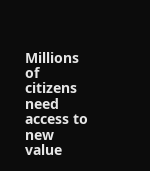Millions of citizens need access to new value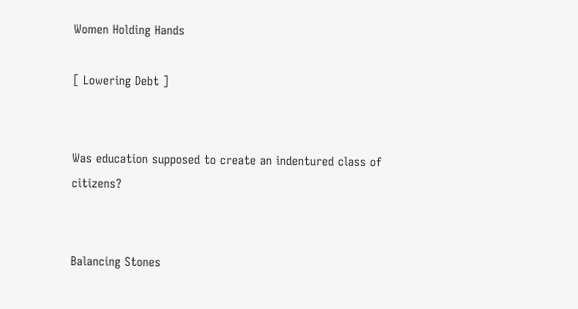Women Holding Hands

[ Lowering Debt ]


Was education supposed to create an indentured class of citizens?


Balancing Stones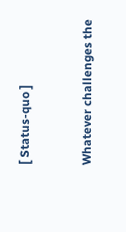[ Status-quo ]


Whatever challenges the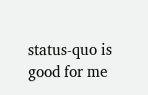status-quo is good for me